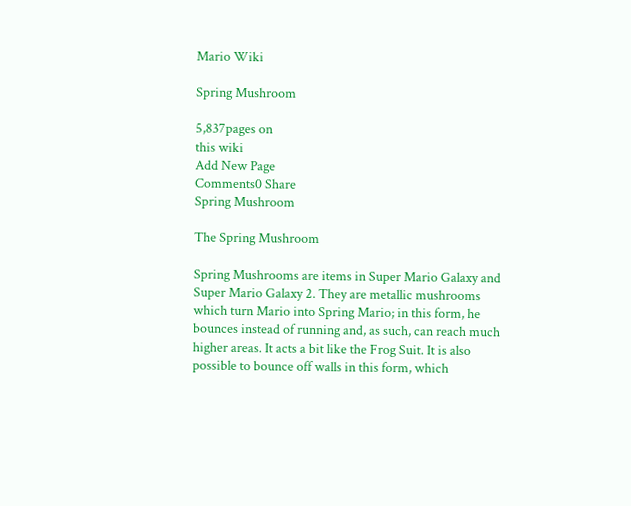Mario Wiki

Spring Mushroom

5,837pages on
this wiki
Add New Page
Comments0 Share
Spring Mushroom

The Spring Mushroom

Spring Mushrooms are items in Super Mario Galaxy and Super Mario Galaxy 2. They are metallic mushrooms which turn Mario into Spring Mario; in this form, he bounces instead of running and, as such, can reach much higher areas. It acts a bit like the Frog Suit. It is also possible to bounce off walls in this form, which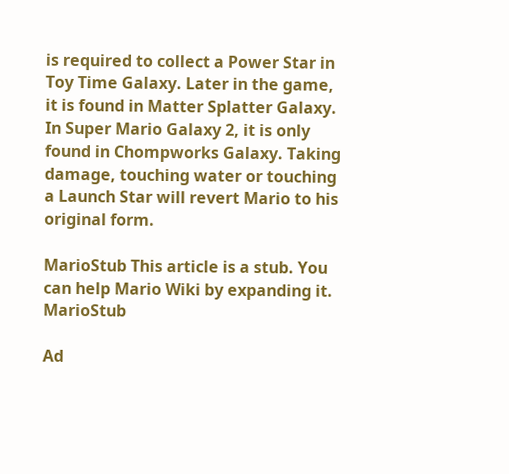is required to collect a Power Star in Toy Time Galaxy. Later in the game, it is found in Matter Splatter Galaxy. In Super Mario Galaxy 2, it is only found in Chompworks Galaxy. Taking damage, touching water or touching a Launch Star will revert Mario to his original form.

MarioStub This article is a stub. You can help Mario Wiki by expanding it. MarioStub

Ad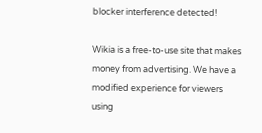blocker interference detected!

Wikia is a free-to-use site that makes money from advertising. We have a modified experience for viewers using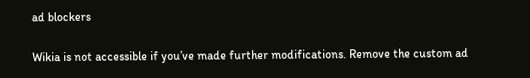ad blockers

Wikia is not accessible if you’ve made further modifications. Remove the custom ad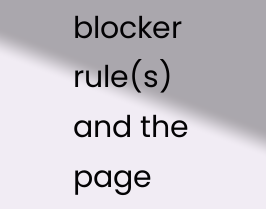blocker rule(s) and the page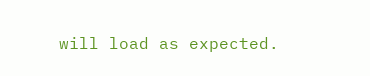will load as expected.